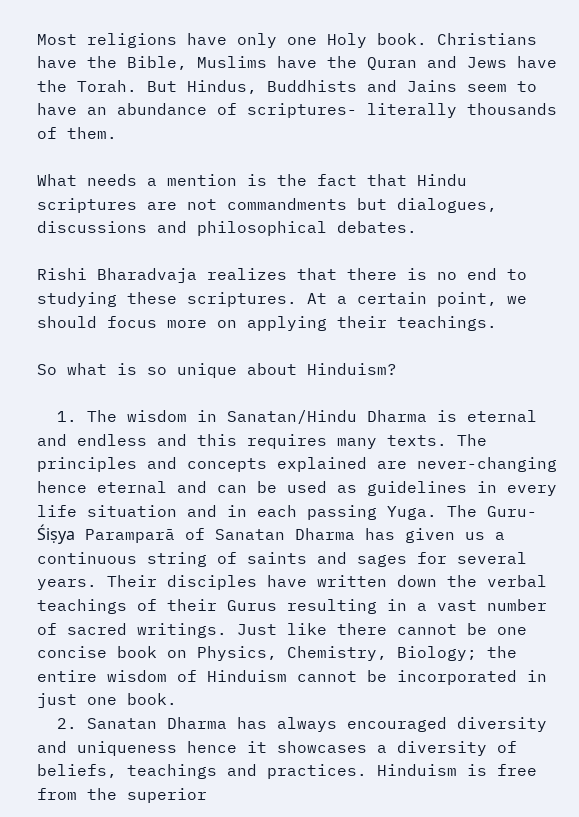Most religions have only one Holy book. Christians have the Bible, Muslims have the Quran and Jews have the Torah. But Hindus, Buddhists and Jains seem to have an abundance of scriptures- literally thousands of them.

What needs a mention is the fact that Hindu scriptures are not commandments but dialogues, discussions and philosophical debates.

Rishi Bharadvaja realizes that there is no end to studying these scriptures. At a certain point, we should focus more on applying their teachings.

So what is so unique about Hinduism?

  1. The wisdom in Sanatan/Hindu Dharma is eternal and endless and this requires many texts. The principles and concepts explained are never-changing hence eternal and can be used as guidelines in every life situation and in each passing Yuga. The Guru- Śiṣya Paramparā of Sanatan Dharma has given us a continuous string of saints and sages for several years. Their disciples have written down the verbal teachings of their Gurus resulting in a vast number of sacred writings. Just like there cannot be one concise book on Physics, Chemistry, Biology; the entire wisdom of Hinduism cannot be incorporated in just one book.
  2. Sanatan Dharma has always encouraged diversity and uniqueness hence it showcases a diversity of beliefs, teachings and practices. Hinduism is free from the superior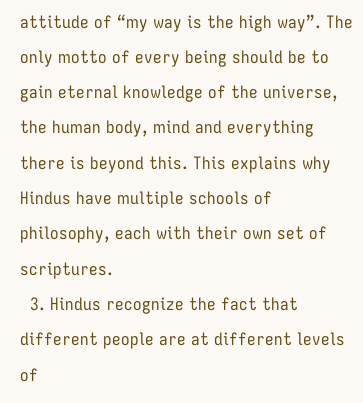attitude of “my way is the high way”. The only motto of every being should be to gain eternal knowledge of the universe, the human body, mind and everything there is beyond this. This explains why Hindus have multiple schools of philosophy, each with their own set of scriptures.
  3. Hindus recognize the fact that different people are at different levels of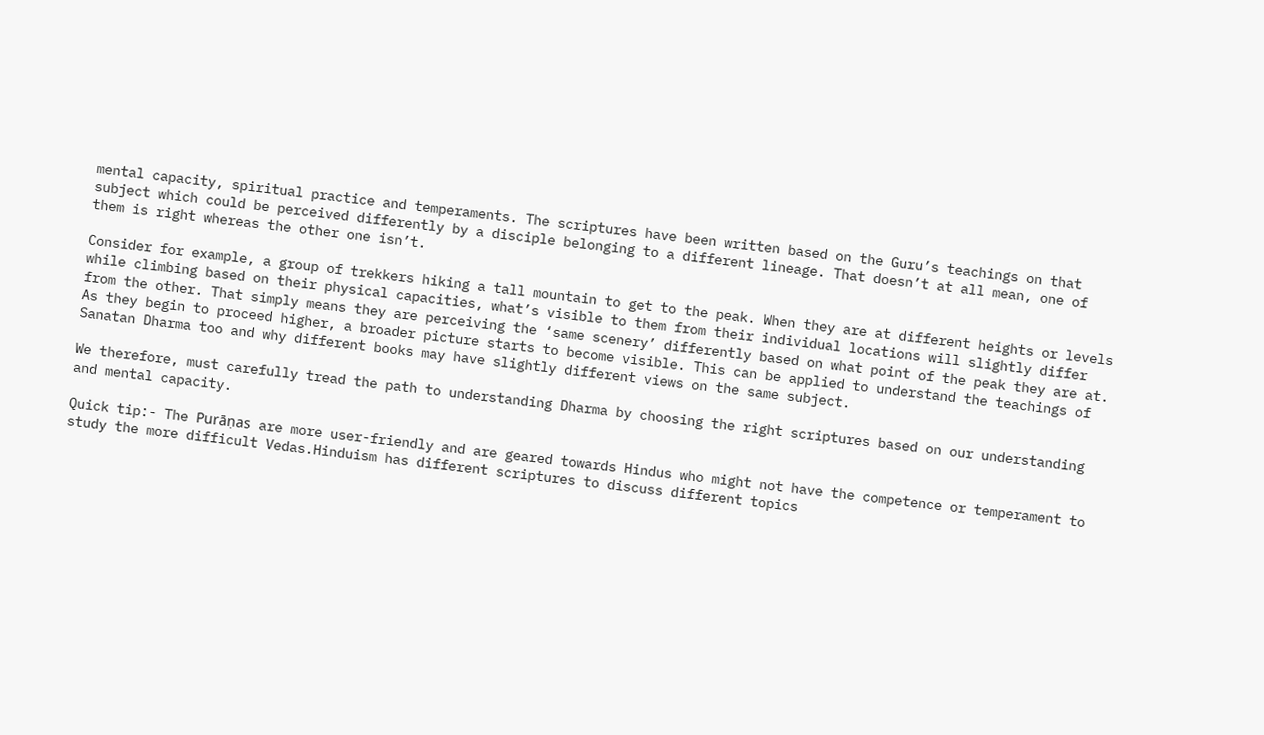mental capacity, spiritual practice and temperaments. The scriptures have been written based on the Guru’s teachings on that subject which could be perceived differently by a disciple belonging to a different lineage. That doesn’t at all mean, one of them is right whereas the other one isn’t.

Consider for example, a group of trekkers hiking a tall mountain to get to the peak. When they are at different heights or levels while climbing based on their physical capacities, what’s visible to them from their individual locations will slightly differ from the other. That simply means they are perceiving the ‘same scenery’ differently based on what point of the peak they are at. As they begin to proceed higher, a broader picture starts to become visible. This can be applied to understand the teachings of Sanatan Dharma too and why different books may have slightly different views on the same subject.

We therefore, must carefully tread the path to understanding Dharma by choosing the right scriptures based on our understanding and mental capacity.

Quick tip:- The Purāṇas are more user-friendly and are geared towards Hindus who might not have the competence or temperament to study the more difficult Vedas.Hinduism has different scriptures to discuss different topics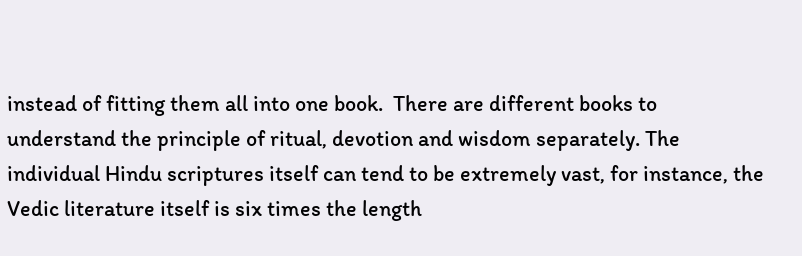instead of fitting them all into one book.  There are different books to understand the principle of ritual, devotion and wisdom separately. The individual Hindu scriptures itself can tend to be extremely vast, for instance, the Vedic literature itself is six times the length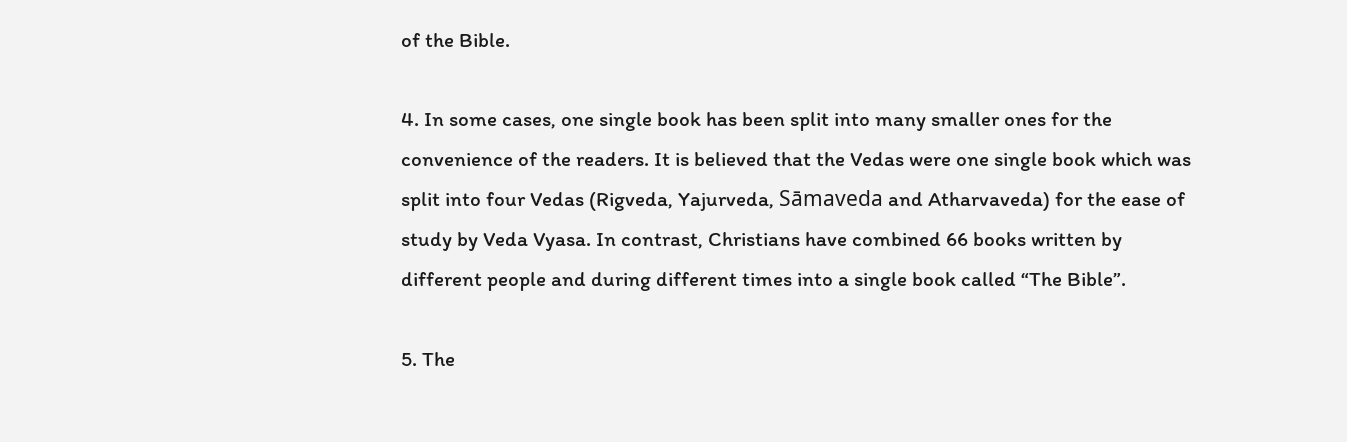of the Bible.

4. In some cases, one single book has been split into many smaller ones for the convenience of the readers. It is believed that the Vedas were one single book which was split into four Vedas (Rigveda, Yajurveda, Sāmaveda and Atharvaveda) for the ease of study by Veda Vyasa. In contrast, Christians have combined 66 books written by different people and during different times into a single book called “The Bible”.

5. The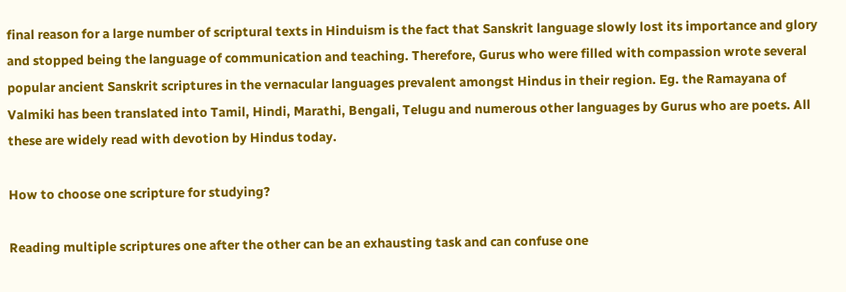final reason for a large number of scriptural texts in Hinduism is the fact that Sanskrit language slowly lost its importance and glory and stopped being the language of communication and teaching. Therefore, Gurus who were filled with compassion wrote several popular ancient Sanskrit scriptures in the vernacular languages prevalent amongst Hindus in their region. Eg. the Ramayana of Valmiki has been translated into Tamil, Hindi, Marathi, Bengali, Telugu and numerous other languages by Gurus who are poets. All these are widely read with devotion by Hindus today.

How to choose one scripture for studying?

Reading multiple scriptures one after the other can be an exhausting task and can confuse one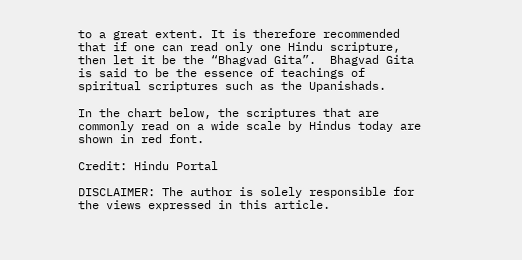to a great extent. It is therefore recommended that if one can read only one Hindu scripture, then let it be the “Bhagvad Gita”.  Bhagvad Gita is said to be the essence of teachings of spiritual scriptures such as the Upanishads.

In the chart below, the scriptures that are commonly read on a wide scale by Hindus today are shown in red font.

Credit: Hindu Portal

DISCLAIMER: The author is solely responsible for the views expressed in this article.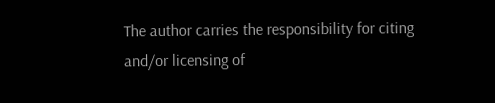The author carries the responsibility for citing and/or licensing of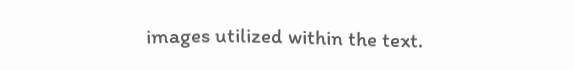images utilized within the text.